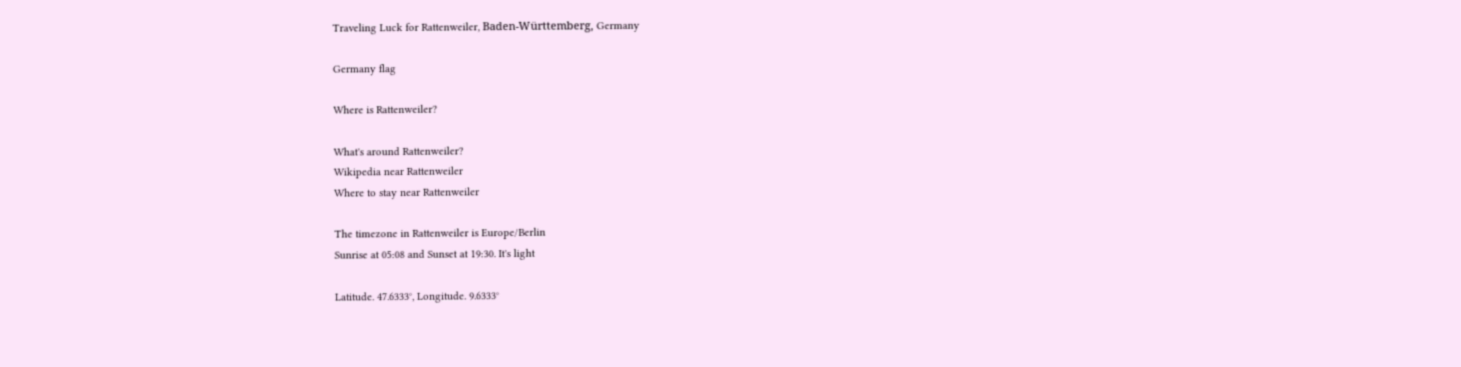Traveling Luck for Rattenweiler, Baden-Württemberg, Germany

Germany flag

Where is Rattenweiler?

What's around Rattenweiler?
Wikipedia near Rattenweiler
Where to stay near Rattenweiler

The timezone in Rattenweiler is Europe/Berlin
Sunrise at 05:08 and Sunset at 19:30. It's light

Latitude. 47.6333°, Longitude. 9.6333°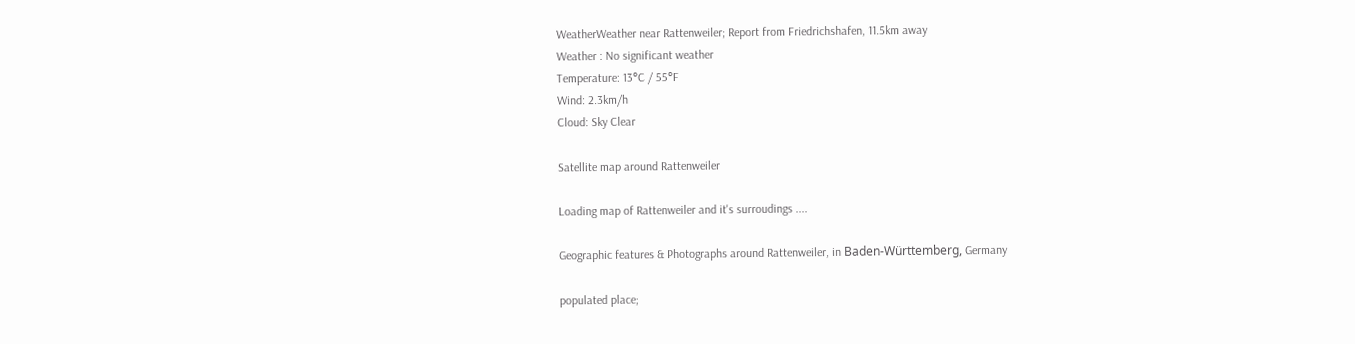WeatherWeather near Rattenweiler; Report from Friedrichshafen, 11.5km away
Weather : No significant weather
Temperature: 13°C / 55°F
Wind: 2.3km/h
Cloud: Sky Clear

Satellite map around Rattenweiler

Loading map of Rattenweiler and it's surroudings ....

Geographic features & Photographs around Rattenweiler, in Baden-Württemberg, Germany

populated place;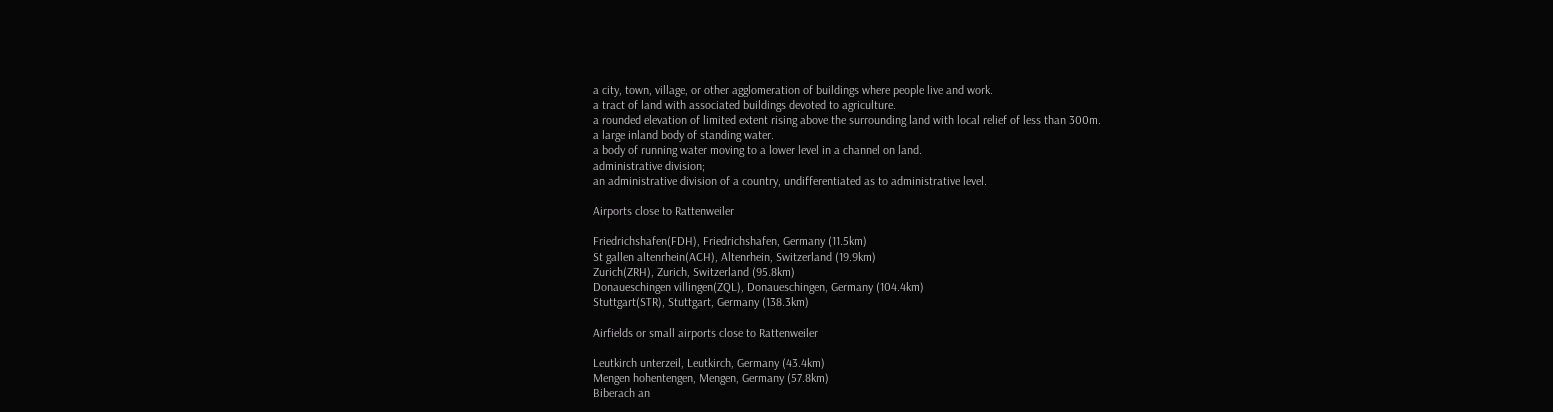a city, town, village, or other agglomeration of buildings where people live and work.
a tract of land with associated buildings devoted to agriculture.
a rounded elevation of limited extent rising above the surrounding land with local relief of less than 300m.
a large inland body of standing water.
a body of running water moving to a lower level in a channel on land.
administrative division;
an administrative division of a country, undifferentiated as to administrative level.

Airports close to Rattenweiler

Friedrichshafen(FDH), Friedrichshafen, Germany (11.5km)
St gallen altenrhein(ACH), Altenrhein, Switzerland (19.9km)
Zurich(ZRH), Zurich, Switzerland (95.8km)
Donaueschingen villingen(ZQL), Donaueschingen, Germany (104.4km)
Stuttgart(STR), Stuttgart, Germany (138.3km)

Airfields or small airports close to Rattenweiler

Leutkirch unterzeil, Leutkirch, Germany (43.4km)
Mengen hohentengen, Mengen, Germany (57.8km)
Biberach an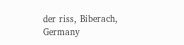der riss, Biberach, Germany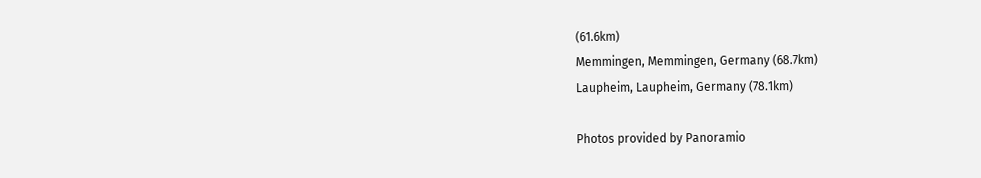(61.6km)
Memmingen, Memmingen, Germany (68.7km)
Laupheim, Laupheim, Germany (78.1km)

Photos provided by Panoramio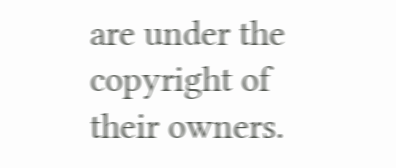are under the copyright of their owners.